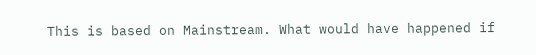This is based on Mainstream. What would have happened if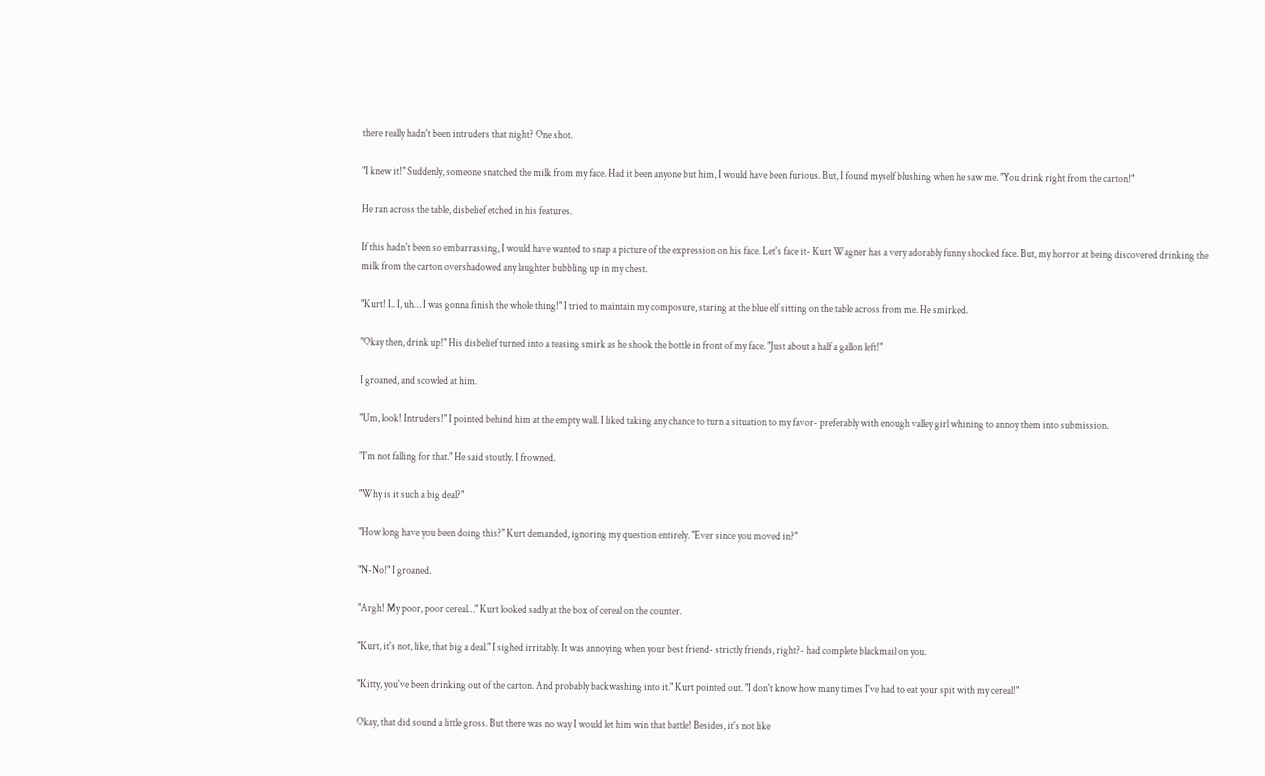there really hadn't been intruders that night? One shot.

"I knew it!" Suddenly, someone snatched the milk from my face. Had it been anyone but him, I would have been furious. But, I found myself blushing when he saw me. "You drink right from the carton!"

He ran across the table, disbelief etched in his features.

If this hadn't been so embarrassing, I would have wanted to snap a picture of the expression on his face. Let's face it- Kurt Wagner has a very adorably funny shocked face. But, my horror at being discovered drinking the milk from the carton overshadowed any laughter bubbling up in my chest.

"Kurt! I.. I, uh… I was gonna finish the whole thing!" I tried to maintain my composure, staring at the blue elf sitting on the table across from me. He smirked.

"Okay then, drink up!" His disbelief turned into a teasing smirk as he shook the bottle in front of my face. "Just about a half a gallon left!"

I groaned, and scowled at him.

"Um, look! Intruders!" I pointed behind him at the empty wall. I liked taking any chance to turn a situation to my favor- preferably with enough valley girl whining to annoy them into submission.

"I'm not falling for that." He said stoutly. I frowned.

"Why is it such a big deal?"

"How long have you been doing this?" Kurt demanded, ignoring my question entirely. "Ever since you moved in?"

"N-No!" I groaned.

"Argh! My poor, poor cereal…" Kurt looked sadly at the box of cereal on the counter.

"Kurt, it's not, like, that big a deal." I sighed irritably. It was annoying when your best friend- strictly friends, right?- had complete blackmail on you.

"Kitty, you've been drinking out of the carton. And probably backwashing into it." Kurt pointed out. "I don't know how many times I've had to eat your spit with my cereal!"

Okay, that did sound a little gross. But there was no way I would let him win that battle! Besides, it's not like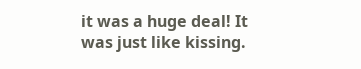it was a huge deal! It was just like kissing.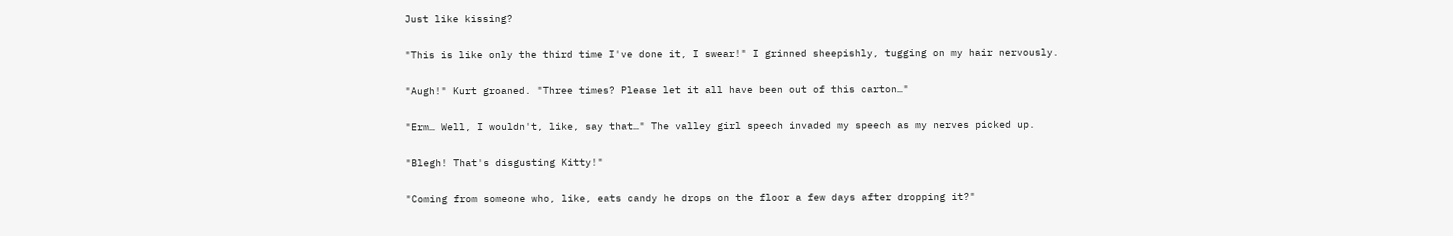Just like kissing?

"This is like only the third time I've done it, I swear!" I grinned sheepishly, tugging on my hair nervously.

"Augh!" Kurt groaned. "Three times? Please let it all have been out of this carton…"

"Erm… Well, I wouldn't, like, say that…" The valley girl speech invaded my speech as my nerves picked up.

"Blegh! That's disgusting Kitty!"

"Coming from someone who, like, eats candy he drops on the floor a few days after dropping it?"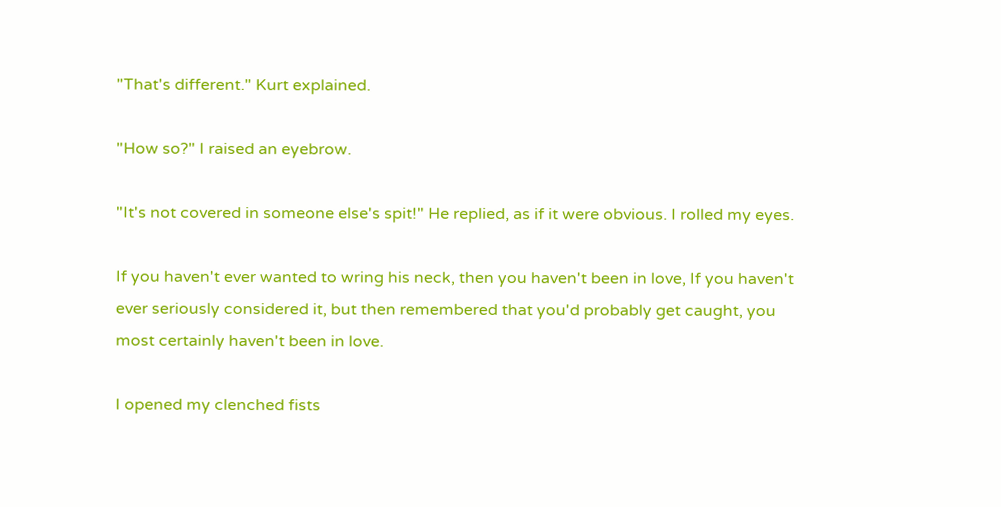"That's different." Kurt explained.

"How so?" I raised an eyebrow.

"It's not covered in someone else's spit!" He replied, as if it were obvious. I rolled my eyes.

If you haven't ever wanted to wring his neck, then you haven't been in love, If you haven't ever seriously considered it, but then remembered that you'd probably get caught, you most certainly haven't been in love.

I opened my clenched fists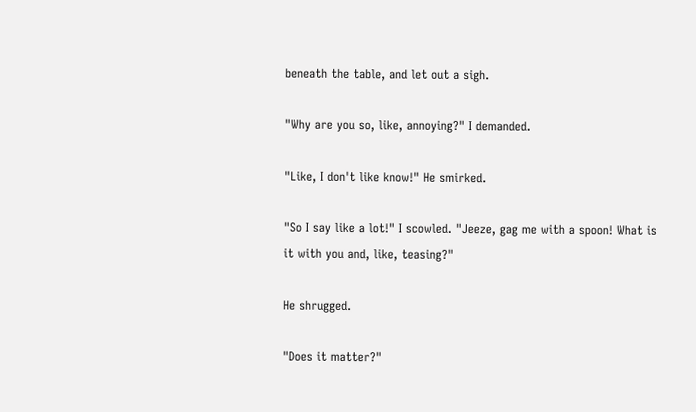beneath the table, and let out a sigh.

"Why are you so, like, annoying?" I demanded.

"Like, I don't like know!" He smirked.

"So I say like a lot!" I scowled. "Jeeze, gag me with a spoon! What is it with you and, like, teasing?"

He shrugged.

"Does it matter?"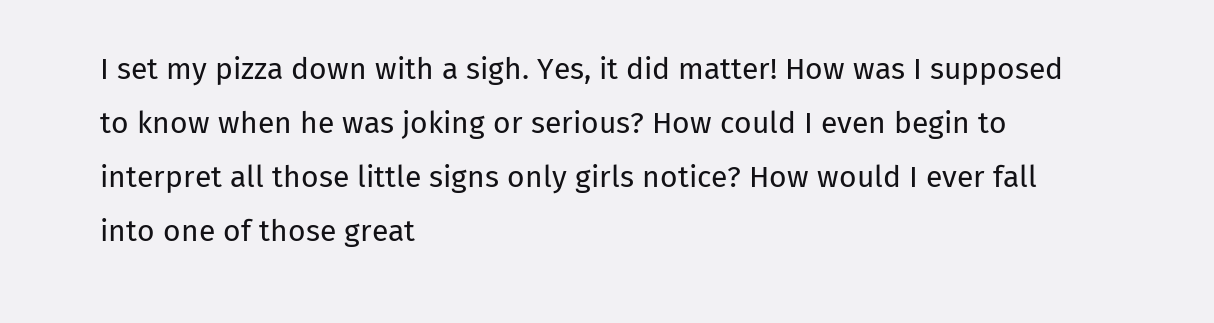I set my pizza down with a sigh. Yes, it did matter! How was I supposed to know when he was joking or serious? How could I even begin to interpret all those little signs only girls notice? How would I ever fall into one of those great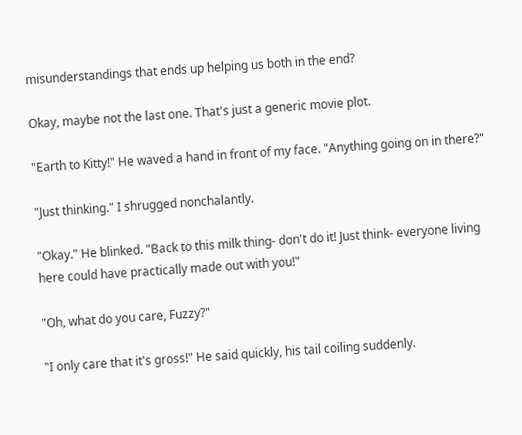misunderstandings that ends up helping us both in the end?

Okay, maybe not the last one. That's just a generic movie plot.

"Earth to Kitty!" He waved a hand in front of my face. "Anything going on in there?"

"Just thinking." I shrugged nonchalantly.

"Okay." He blinked. "Back to this milk thing- don't do it! Just think- everyone living here could have practically made out with you!"

"Oh, what do you care, Fuzzy?"

"I only care that it's gross!" He said quickly, his tail coiling suddenly.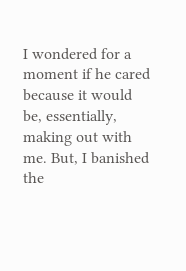I wondered for a moment if he cared because it would be, essentially, making out with me. But, I banished the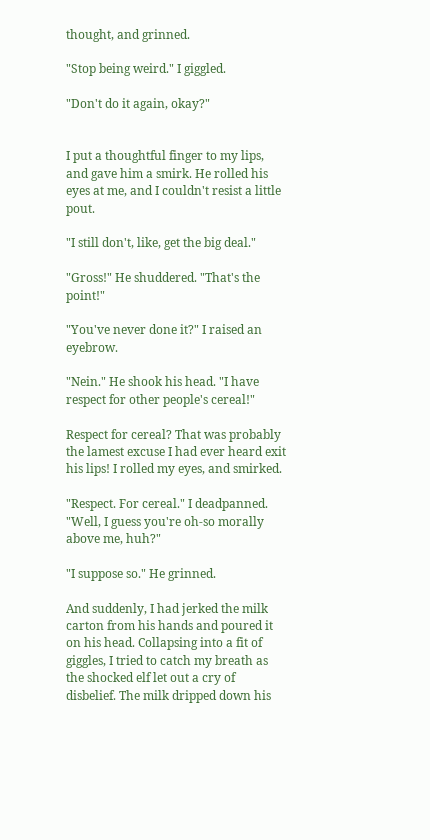thought, and grinned.

"Stop being weird." I giggled.

"Don't do it again, okay?"


I put a thoughtful finger to my lips, and gave him a smirk. He rolled his eyes at me, and I couldn't resist a little pout.

"I still don't, like, get the big deal."

"Gross!" He shuddered. "That's the point!"

"You've never done it?" I raised an eyebrow.

"Nein." He shook his head. "I have respect for other people's cereal!"

Respect for cereal? That was probably the lamest excuse I had ever heard exit his lips! I rolled my eyes, and smirked.

"Respect. For cereal." I deadpanned. "Well, I guess you're oh-so morally above me, huh?"

"I suppose so." He grinned.

And suddenly, I had jerked the milk carton from his hands and poured it on his head. Collapsing into a fit of giggles, I tried to catch my breath as the shocked elf let out a cry of disbelief. The milk dripped down his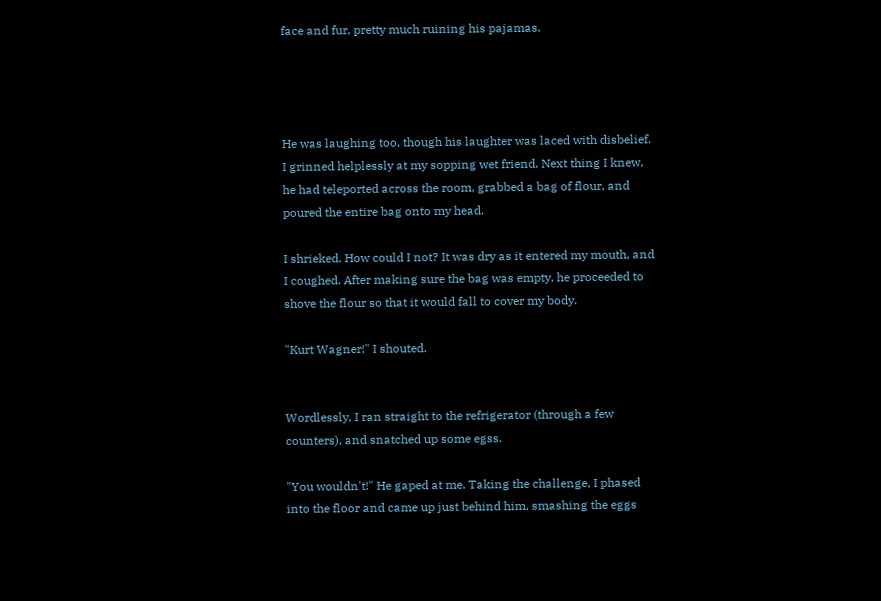face and fur, pretty much ruining his pajamas.




He was laughing too, though his laughter was laced with disbelief. I grinned helplessly at my sopping wet friend. Next thing I knew, he had teleported across the room, grabbed a bag of flour, and poured the entire bag onto my head.

I shrieked. How could I not? It was dry as it entered my mouth, and I coughed. After making sure the bag was empty, he proceeded to shove the flour so that it would fall to cover my body.

"Kurt Wagner!" I shouted.


Wordlessly, I ran straight to the refrigerator (through a few counters), and snatched up some egss.

"You wouldn't!" He gaped at me. Taking the challenge, I phased into the floor and came up just behind him, smashing the eggs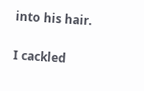into his hair.


I cackled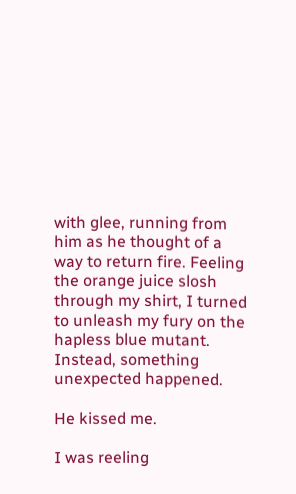with glee, running from him as he thought of a way to return fire. Feeling the orange juice slosh through my shirt, I turned to unleash my fury on the hapless blue mutant. Instead, something unexpected happened.

He kissed me.

I was reeling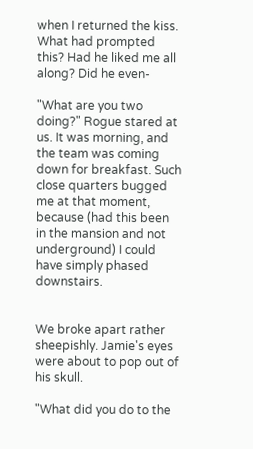when I returned the kiss. What had prompted this? Had he liked me all along? Did he even-

"What are you two doing?" Rogue stared at us. It was morning, and the team was coming down for breakfast. Such close quarters bugged me at that moment, because (had this been in the mansion and not underground) I could have simply phased downstairs.


We broke apart rather sheepishly. Jamie's eyes were about to pop out of his skull.

"What did you do to the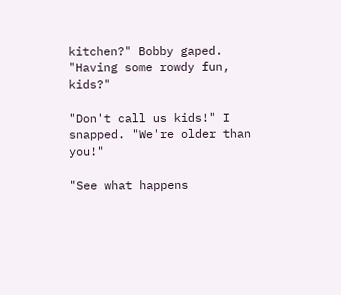kitchen?" Bobby gaped. "Having some rowdy fun, kids?"

"Don't call us kids!" I snapped. "We're older than you!"

"See what happens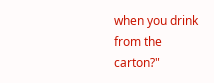when you drink from the carton?"